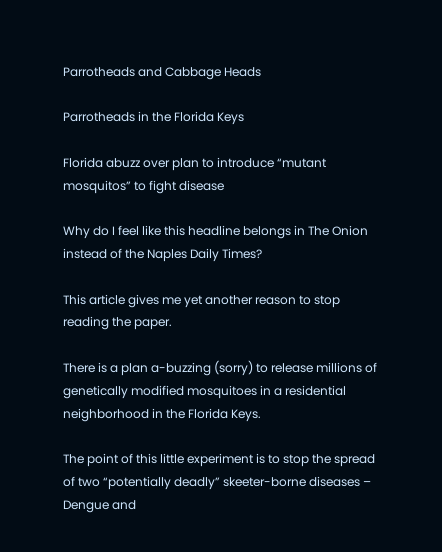Parrotheads and Cabbage Heads

Parrotheads in the Florida Keys

Florida abuzz over plan to introduce “mutant mosquitos” to fight disease

Why do I feel like this headline belongs in The Onion instead of the Naples Daily Times?

This article gives me yet another reason to stop reading the paper.

There is a plan a-buzzing (sorry) to release millions of genetically modified mosquitoes in a residential neighborhood in the Florida Keys.

The point of this little experiment is to stop the spread of two “potentially deadly” skeeter-borne diseases – Dengue and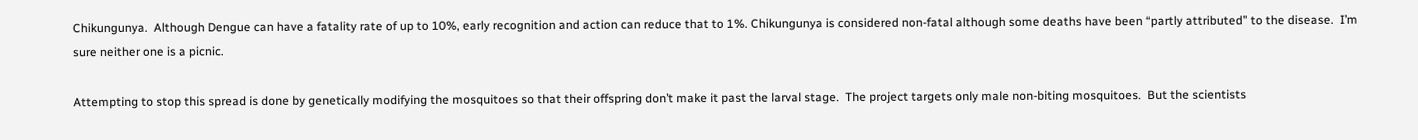Chikungunya.  Although Dengue can have a fatality rate of up to 10%, early recognition and action can reduce that to 1%. Chikungunya is considered non-fatal although some deaths have been “partly attributed” to the disease.  I’m sure neither one is a picnic.

Attempting to stop this spread is done by genetically modifying the mosquitoes so that their offspring don’t make it past the larval stage.  The project targets only male non-biting mosquitoes.  But the scientists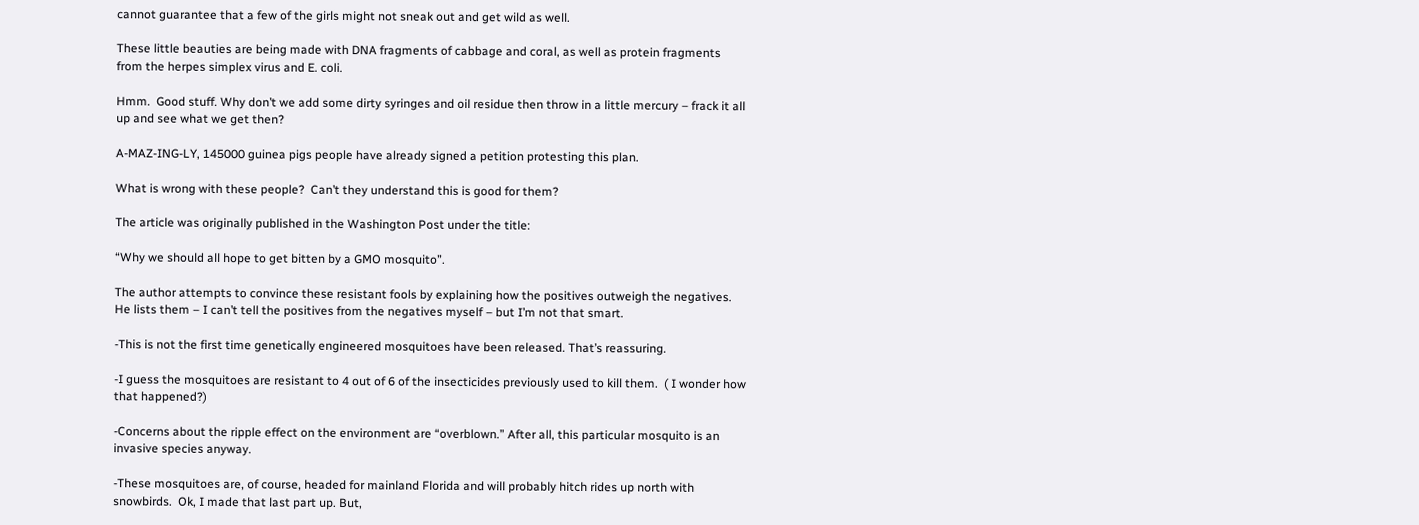cannot guarantee that a few of the girls might not sneak out and get wild as well.

These little beauties are being made with DNA fragments of cabbage and coral, as well as protein fragments from the herpes simplex virus and E. coli.

Hmm.  Good stuff. Why don’t we add some dirty syringes and oil residue then throw in a little mercury – frack it all up and see what we get then?

A-MAZ-ING-LY, 145000 guinea pigs people have already signed a petition protesting this plan.

What is wrong with these people?  Can’t they understand this is good for them?

The article was originally published in the Washington Post under the title:

“Why we should all hope to get bitten by a GMO mosquito”.

The author attempts to convince these resistant fools by explaining how the positives outweigh the negatives.  He lists them – I can’t tell the positives from the negatives myself – but I’m not that smart.

-This is not the first time genetically engineered mosquitoes have been released. That’s reassuring.

-I guess the mosquitoes are resistant to 4 out of 6 of the insecticides previously used to kill them.  ( I wonder how that happened?)

-Concerns about the ripple effect on the environment are “overblown.” After all, this particular mosquito is an invasive species anyway.

-These mosquitoes are, of course, headed for mainland Florida and will probably hitch rides up north with snowbirds.  Ok, I made that last part up. But,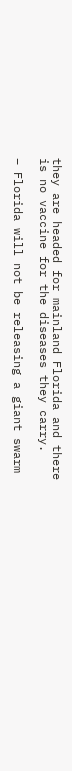they are headed for mainland Florida and there is no vaccine for the diseases they carry.

– Florida will not be releasing a giant swarm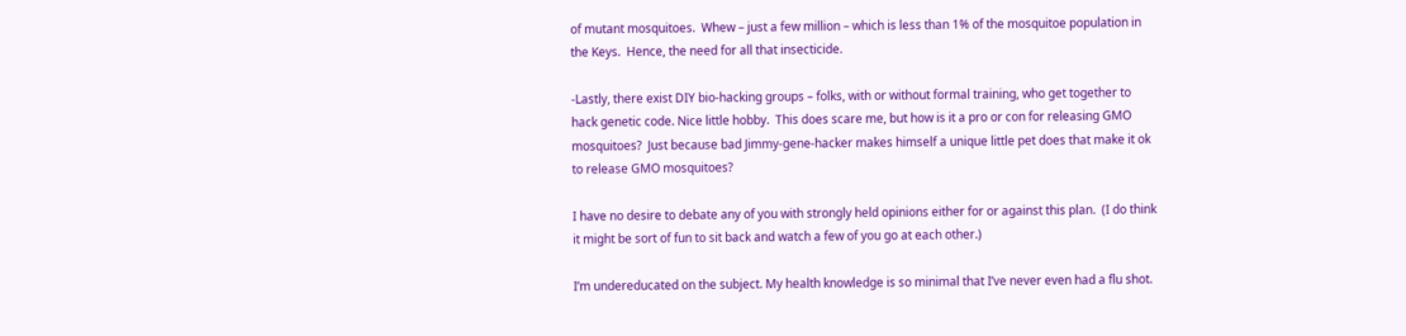of mutant mosquitoes.  Whew – just a few million – which is less than 1% of the mosquitoe population in the Keys.  Hence, the need for all that insecticide.

-Lastly, there exist DIY bio-hacking groups – folks, with or without formal training, who get together to hack genetic code. Nice little hobby.  This does scare me, but how is it a pro or con for releasing GMO mosquitoes?  Just because bad Jimmy-gene-hacker makes himself a unique little pet does that make it ok to release GMO mosquitoes?

I have no desire to debate any of you with strongly held opinions either for or against this plan.  (I do think it might be sort of fun to sit back and watch a few of you go at each other.)

I’m undereducated on the subject. My health knowledge is so minimal that I’ve never even had a flu shot.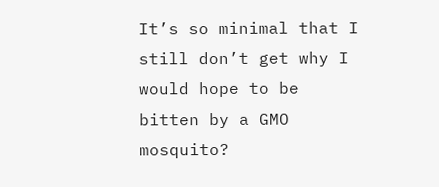It’s so minimal that I still don’t get why I would hope to be bitten by a GMO mosquito?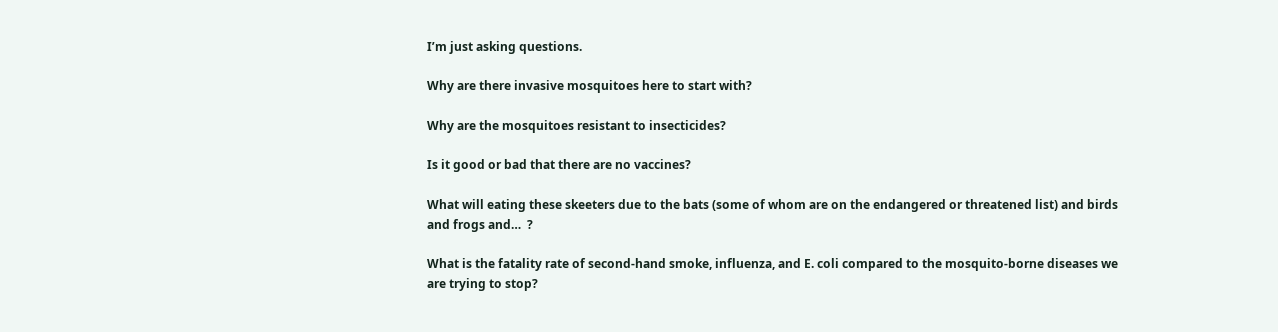I’m just asking questions.

Why are there invasive mosquitoes here to start with?

Why are the mosquitoes resistant to insecticides?

Is it good or bad that there are no vaccines?

What will eating these skeeters due to the bats (some of whom are on the endangered or threatened list) and birds and frogs and…  ?

What is the fatality rate of second-hand smoke, influenza, and E. coli compared to the mosquito-borne diseases we are trying to stop?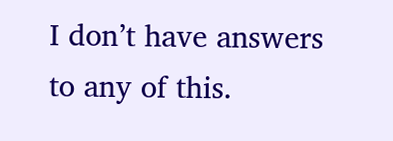I don’t have answers to any of this.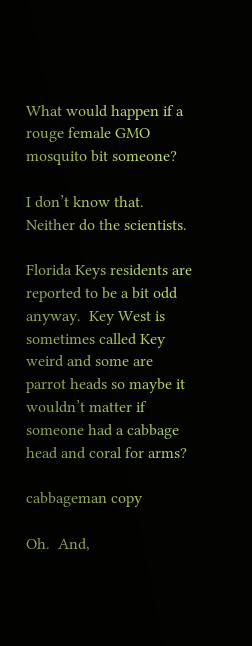What would happen if a rouge female GMO mosquito bit someone?

I don’t know that.  Neither do the scientists.

Florida Keys residents are reported to be a bit odd anyway.  Key West is sometimes called Key weird and some are parrot heads so maybe it wouldn’t matter if someone had a cabbage head and coral for arms?

cabbageman copy

Oh.  And,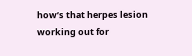how’s that herpes lesion working out for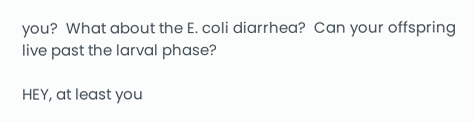you?  What about the E. coli diarrhea?  Can your offspring live past the larval phase?

HEY, at least you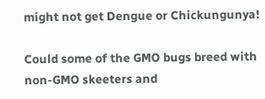might not get Dengue or Chickungunya!

Could some of the GMO bugs breed with non-GMO skeeters and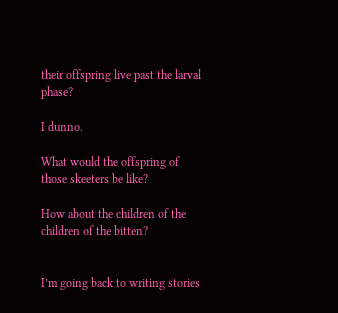their offspring live past the larval phase?

I dunno.

What would the offspring of those skeeters be like?

How about the children of the children of the bitten?


I’m going back to writing stories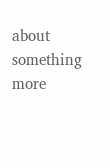about something more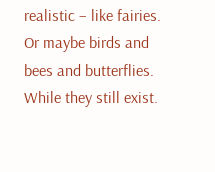realistic – like fairies.  Or maybe birds and bees and butterflies. While they still exist.